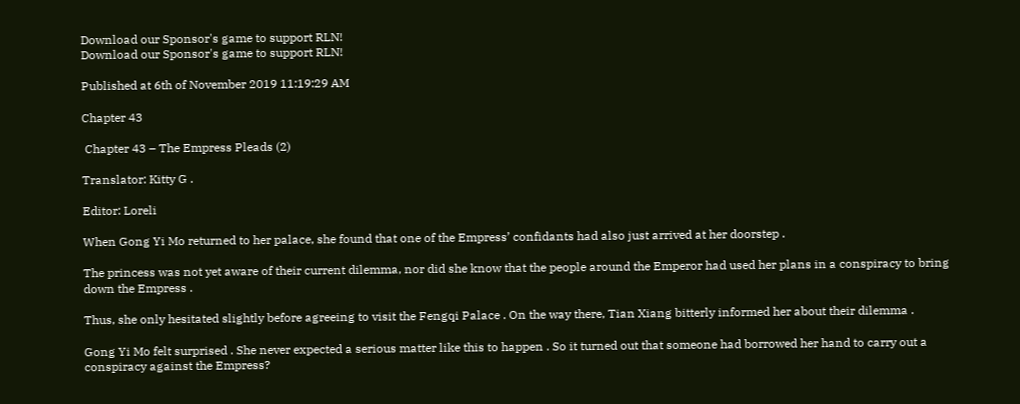Download our Sponsor's game to support RLN!
Download our Sponsor's game to support RLN!

Published at 6th of November 2019 11:19:29 AM

Chapter 43

 Chapter 43 – The Empress Pleads (2)

Translator: Kitty G .

Editor: Loreli

When Gong Yi Mo returned to her palace, she found that one of the Empress’ confidants had also just arrived at her doorstep .

The princess was not yet aware of their current dilemma, nor did she know that the people around the Emperor had used her plans in a conspiracy to bring down the Empress .

Thus, she only hesitated slightly before agreeing to visit the Fengqi Palace . On the way there, Tian Xiang bitterly informed her about their dilemma .

Gong Yi Mo felt surprised . She never expected a serious matter like this to happen . So it turned out that someone had borrowed her hand to carry out a conspiracy against the Empress?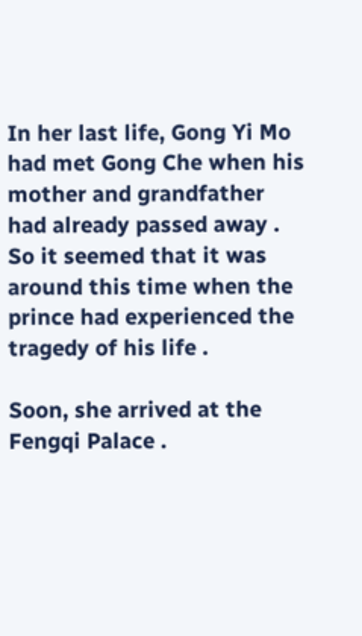In her last life, Gong Yi Mo had met Gong Che when his mother and grandfather had already passed away . So it seemed that it was around this time when the prince had experienced the tragedy of his life .

Soon, she arrived at the Fengqi Palace .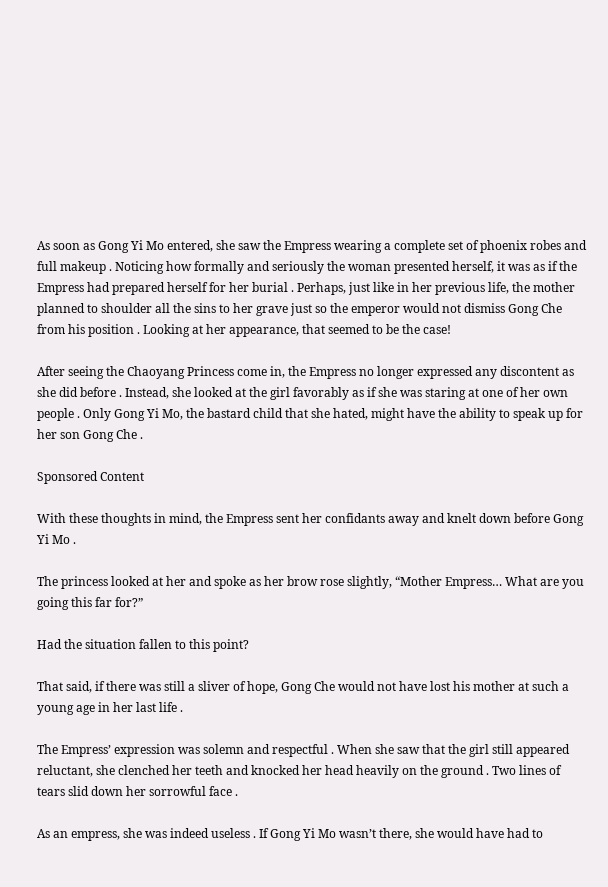As soon as Gong Yi Mo entered, she saw the Empress wearing a complete set of phoenix robes and full makeup . Noticing how formally and seriously the woman presented herself, it was as if the Empress had prepared herself for her burial . Perhaps, just like in her previous life, the mother planned to shoulder all the sins to her grave just so the emperor would not dismiss Gong Che from his position . Looking at her appearance, that seemed to be the case!

After seeing the Chaoyang Princess come in, the Empress no longer expressed any discontent as she did before . Instead, she looked at the girl favorably as if she was staring at one of her own people . Only Gong Yi Mo, the bastard child that she hated, might have the ability to speak up for her son Gong Che .

Sponsored Content

With these thoughts in mind, the Empress sent her confidants away and knelt down before Gong Yi Mo .

The princess looked at her and spoke as her brow rose slightly, “Mother Empress… What are you going this far for?”

Had the situation fallen to this point?

That said, if there was still a sliver of hope, Gong Che would not have lost his mother at such a young age in her last life .

The Empress’ expression was solemn and respectful . When she saw that the girl still appeared reluctant, she clenched her teeth and knocked her head heavily on the ground . Two lines of tears slid down her sorrowful face .

As an empress, she was indeed useless . If Gong Yi Mo wasn’t there, she would have had to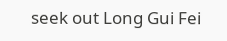seek out Long Gui Fei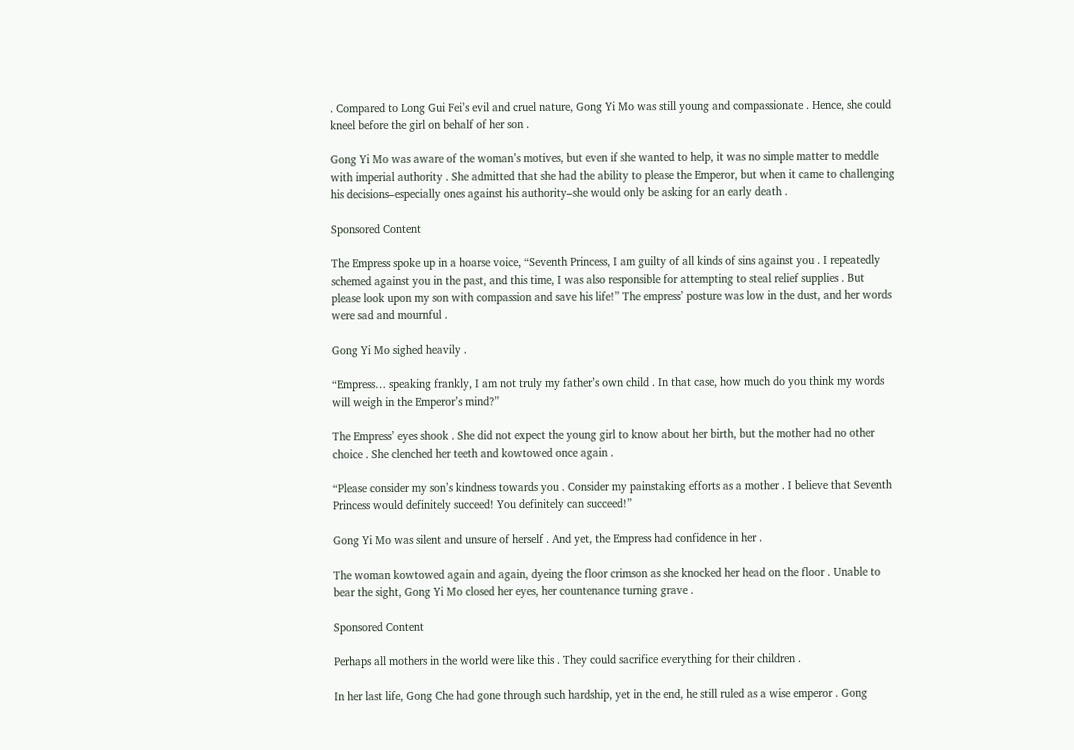. Compared to Long Gui Fei’s evil and cruel nature, Gong Yi Mo was still young and compassionate . Hence, she could kneel before the girl on behalf of her son .

Gong Yi Mo was aware of the woman’s motives, but even if she wanted to help, it was no simple matter to meddle with imperial authority . She admitted that she had the ability to please the Emperor, but when it came to challenging his decisions–especially ones against his authority–she would only be asking for an early death .

Sponsored Content

The Empress spoke up in a hoarse voice, “Seventh Princess, I am guilty of all kinds of sins against you . I repeatedly schemed against you in the past, and this time, I was also responsible for attempting to steal relief supplies . But please look upon my son with compassion and save his life!” The empress’ posture was low in the dust, and her words were sad and mournful .

Gong Yi Mo sighed heavily .

“Empress… speaking frankly, I am not truly my father’s own child . In that case, how much do you think my words will weigh in the Emperor’s mind?”

The Empress’ eyes shook . She did not expect the young girl to know about her birth, but the mother had no other choice . She clenched her teeth and kowtowed once again .

“Please consider my son’s kindness towards you . Consider my painstaking efforts as a mother . I believe that Seventh Princess would definitely succeed! You definitely can succeed!”

Gong Yi Mo was silent and unsure of herself . And yet, the Empress had confidence in her .

The woman kowtowed again and again, dyeing the floor crimson as she knocked her head on the floor . Unable to bear the sight, Gong Yi Mo closed her eyes, her countenance turning grave .

Sponsored Content

Perhaps all mothers in the world were like this . They could sacrifice everything for their children .

In her last life, Gong Che had gone through such hardship, yet in the end, he still ruled as a wise emperor . Gong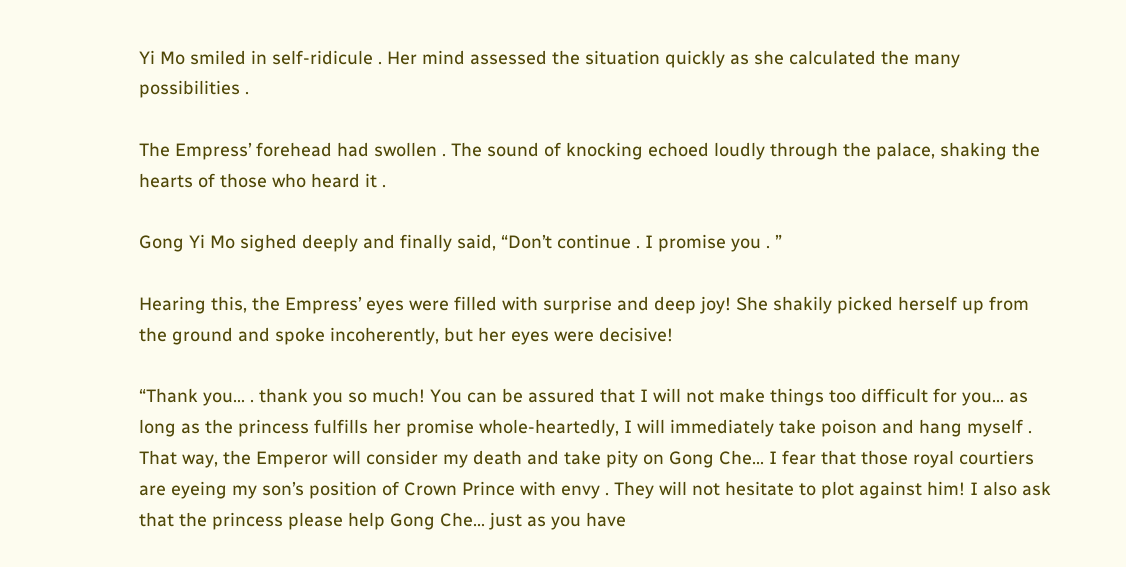Yi Mo smiled in self-ridicule . Her mind assessed the situation quickly as she calculated the many possibilities .

The Empress’ forehead had swollen . The sound of knocking echoed loudly through the palace, shaking the hearts of those who heard it .

Gong Yi Mo sighed deeply and finally said, “Don’t continue . I promise you . ”

Hearing this, the Empress’ eyes were filled with surprise and deep joy! She shakily picked herself up from the ground and spoke incoherently, but her eyes were decisive!

“Thank you… . thank you so much! You can be assured that I will not make things too difficult for you… as long as the princess fulfills her promise whole-heartedly, I will immediately take poison and hang myself . That way, the Emperor will consider my death and take pity on Gong Che… I fear that those royal courtiers are eyeing my son’s position of Crown Prince with envy . They will not hesitate to plot against him! I also ask that the princess please help Gong Che… just as you have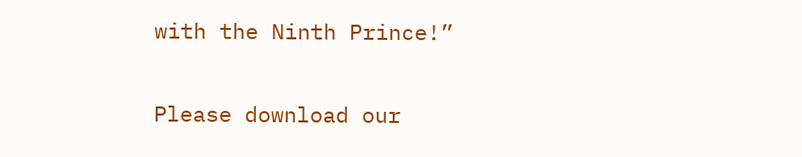with the Ninth Prince!”

Please download our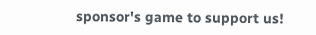sponsor's game to support us!